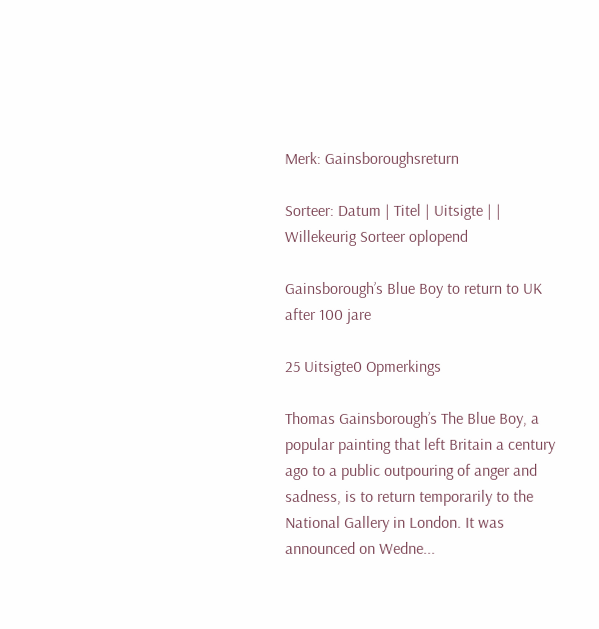Merk: Gainsboroughsreturn

Sorteer: Datum | Titel | Uitsigte | | Willekeurig Sorteer oplopend

Gainsborough’s Blue Boy to return to UK after 100 jare

25 Uitsigte0 Opmerkings

Thomas Gainsborough’s The Blue Boy, a popular painting that left Britain a century ago to a public outpouring of anger and sadness, is to return temporarily to the National Gallery in London. It was announced on Wedne...